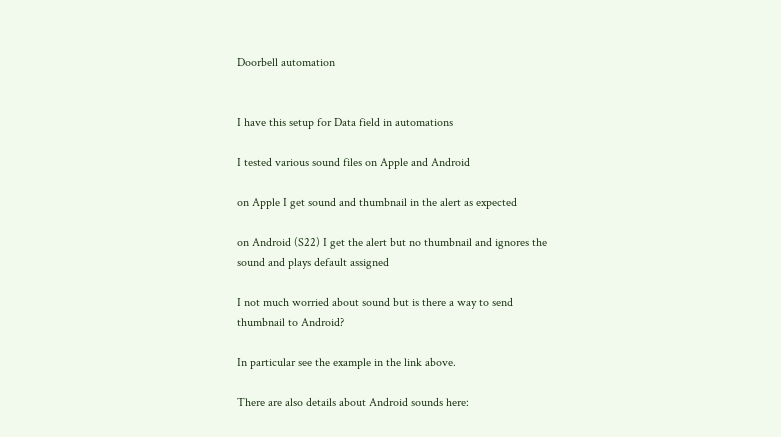Doorbell automation


I have this setup for Data field in automations

I tested various sound files on Apple and Android

on Apple I get sound and thumbnail in the alert as expected

on Android (S22) I get the alert but no thumbnail and ignores the sound and plays default assigned

I not much worried about sound but is there a way to send thumbnail to Android?

In particular see the example in the link above.

There are also details about Android sounds here: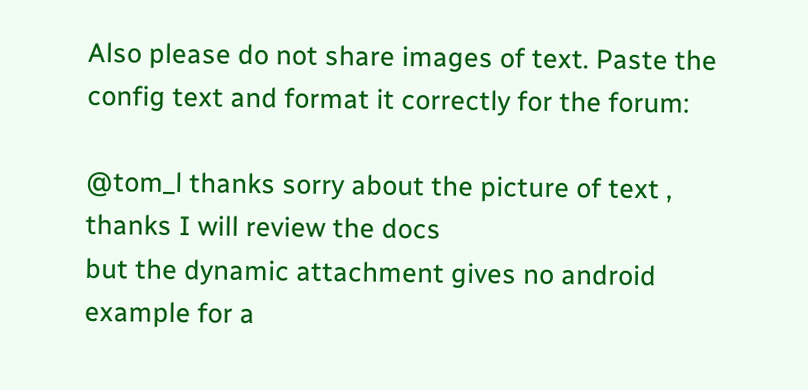Also please do not share images of text. Paste the config text and format it correctly for the forum:

@tom_l thanks sorry about the picture of text , thanks I will review the docs
but the dynamic attachment gives no android example for a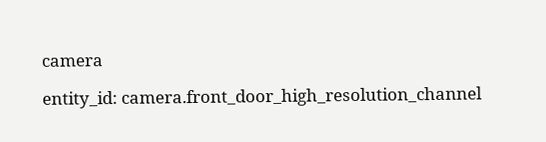camera

entity_id: camera.front_door_high_resolution_channel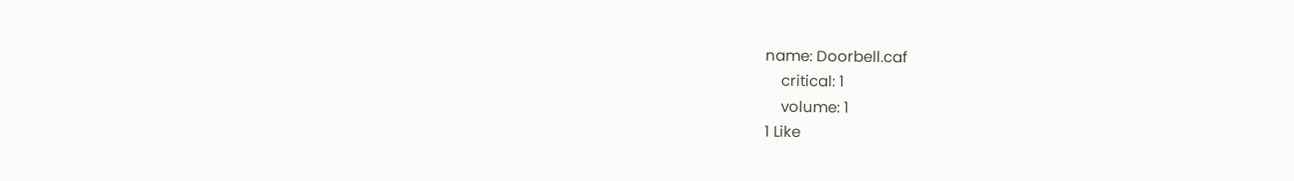name: Doorbell.caf
    critical: 1
    volume: 1
1 Like